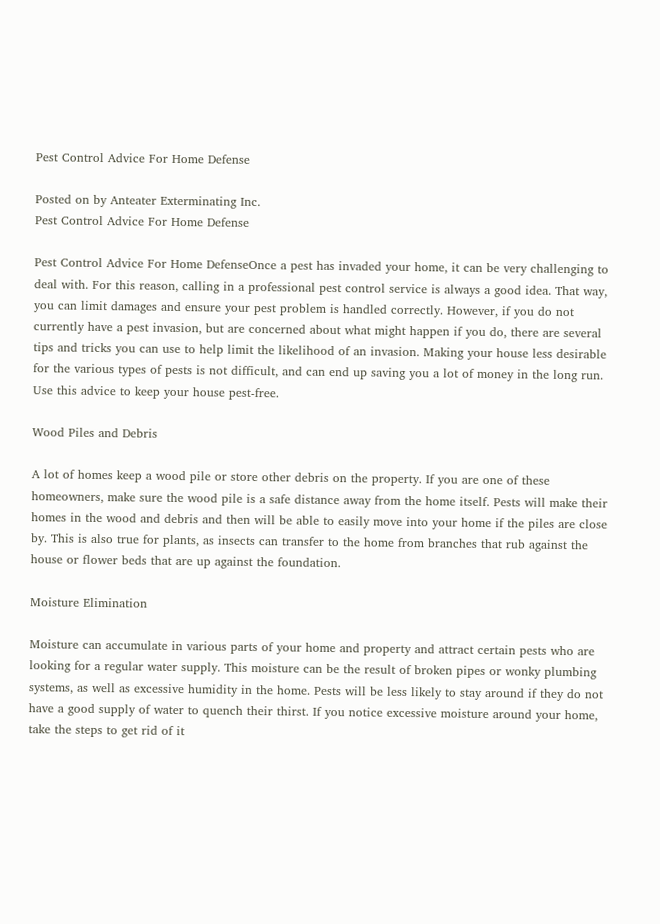Pest Control Advice For Home Defense

Posted on by Anteater Exterminating Inc.
Pest Control Advice For Home Defense

Pest Control Advice For Home DefenseOnce a pest has invaded your home, it can be very challenging to deal with. For this reason, calling in a professional pest control service is always a good idea. That way, you can limit damages and ensure your pest problem is handled correctly. However, if you do not currently have a pest invasion, but are concerned about what might happen if you do, there are several tips and tricks you can use to help limit the likelihood of an invasion. Making your house less desirable for the various types of pests is not difficult, and can end up saving you a lot of money in the long run. Use this advice to keep your house pest-free.

Wood Piles and Debris

A lot of homes keep a wood pile or store other debris on the property. If you are one of these homeowners, make sure the wood pile is a safe distance away from the home itself. Pests will make their homes in the wood and debris and then will be able to easily move into your home if the piles are close by. This is also true for plants, as insects can transfer to the home from branches that rub against the house or flower beds that are up against the foundation.

Moisture Elimination

Moisture can accumulate in various parts of your home and property and attract certain pests who are looking for a regular water supply. This moisture can be the result of broken pipes or wonky plumbing systems, as well as excessive humidity in the home. Pests will be less likely to stay around if they do not have a good supply of water to quench their thirst. If you notice excessive moisture around your home, take the steps to get rid of it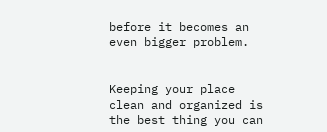before it becomes an even bigger problem.


Keeping your place clean and organized is the best thing you can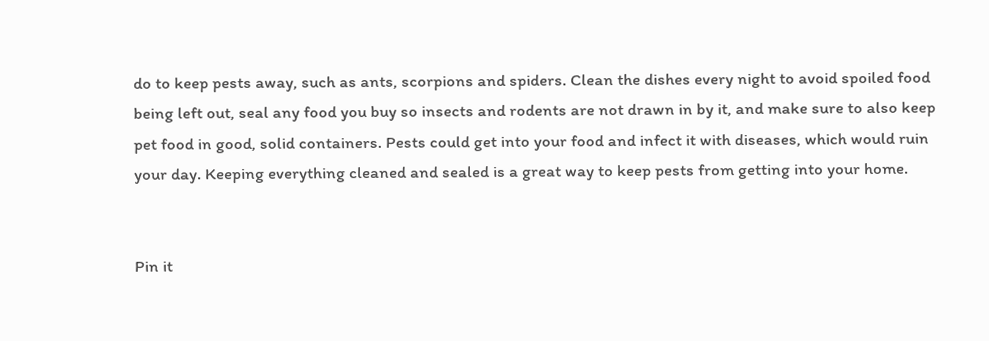do to keep pests away, such as ants, scorpions and spiders. Clean the dishes every night to avoid spoiled food being left out, seal any food you buy so insects and rodents are not drawn in by it, and make sure to also keep pet food in good, solid containers. Pests could get into your food and infect it with diseases, which would ruin your day. Keeping everything cleaned and sealed is a great way to keep pests from getting into your home.


Pin it